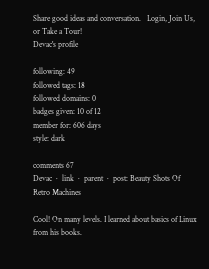Share good ideas and conversation.   Login, Join Us, or Take a Tour!
Devac's profile

following: 49
followed tags: 18
followed domains: 0
badges given: 10 of 12
member for: 606 days
style: dark

comments 67
Devac  ·  link  ·  parent  ·  post: Beauty Shots Of Retro Machines

Cool! On many levels. I learned about basics of Linux from his books.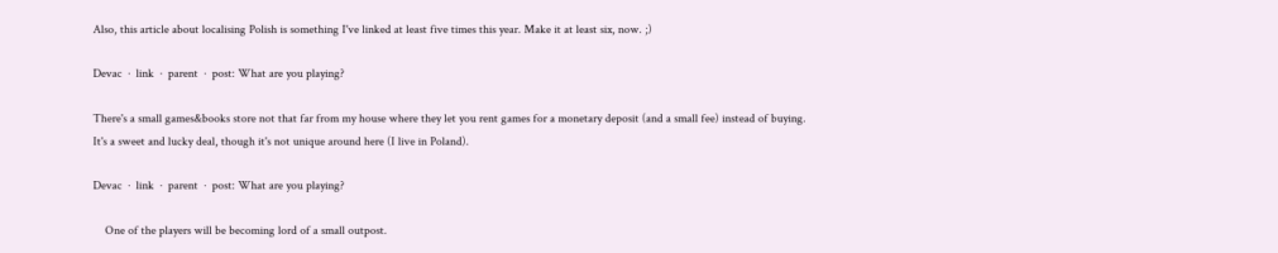Also, this article about localising Polish is something I've linked at least five times this year. Make it at least six, now. ;)

Devac  ·  link  ·  parent  ·  post: What are you playing?

There's a small games&books store not that far from my house where they let you rent games for a monetary deposit (and a small fee) instead of buying. It's a sweet and lucky deal, though it's not unique around here (I live in Poland).

Devac  ·  link  ·  parent  ·  post: What are you playing?

    One of the players will be becoming lord of a small outpost.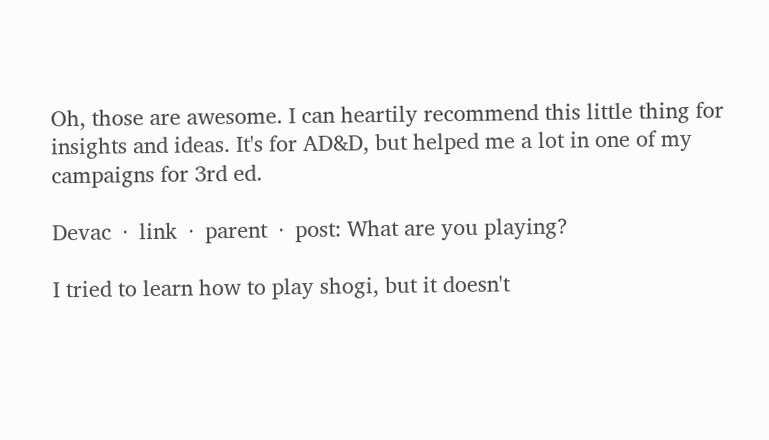Oh, those are awesome. I can heartily recommend this little thing for insights and ideas. It's for AD&D, but helped me a lot in one of my campaigns for 3rd ed.

Devac  ·  link  ·  parent  ·  post: What are you playing?

I tried to learn how to play shogi, but it doesn't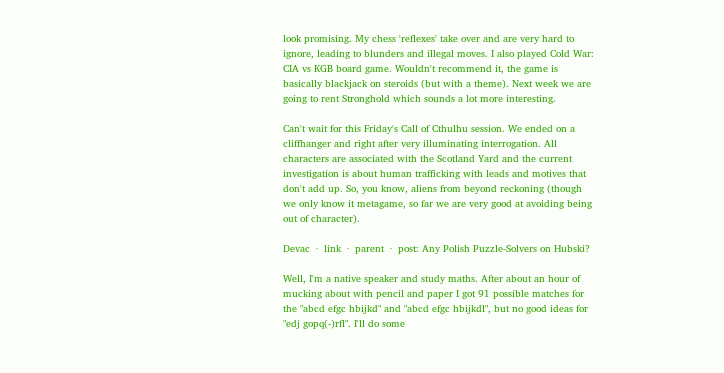look promising. My chess 'reflexes' take over and are very hard to ignore, leading to blunders and illegal moves. I also played Cold War: CIA vs KGB board game. Wouldn't recommend it, the game is basically blackjack on steroids (but with a theme). Next week we are going to rent Stronghold which sounds a lot more interesting.

Can't wait for this Friday's Call of Cthulhu session. We ended on a cliffhanger and right after very illuminating interrogation. All characters are associated with the Scotland Yard and the current investigation is about human trafficking with leads and motives that don't add up. So, you know, aliens from beyond reckoning (though we only know it metagame, so far we are very good at avoiding being out of character).

Devac  ·  link  ·  parent  ·  post: Any Polish Puzzle-Solvers on Hubski?

Well, I'm a native speaker and study maths. After about an hour of mucking about with pencil and paper I got 91 possible matches for the "abcd efgc hbijkd" and "abcd efgc hbijkdl", but no good ideas for "edj gopq(-)rfl". I'll do some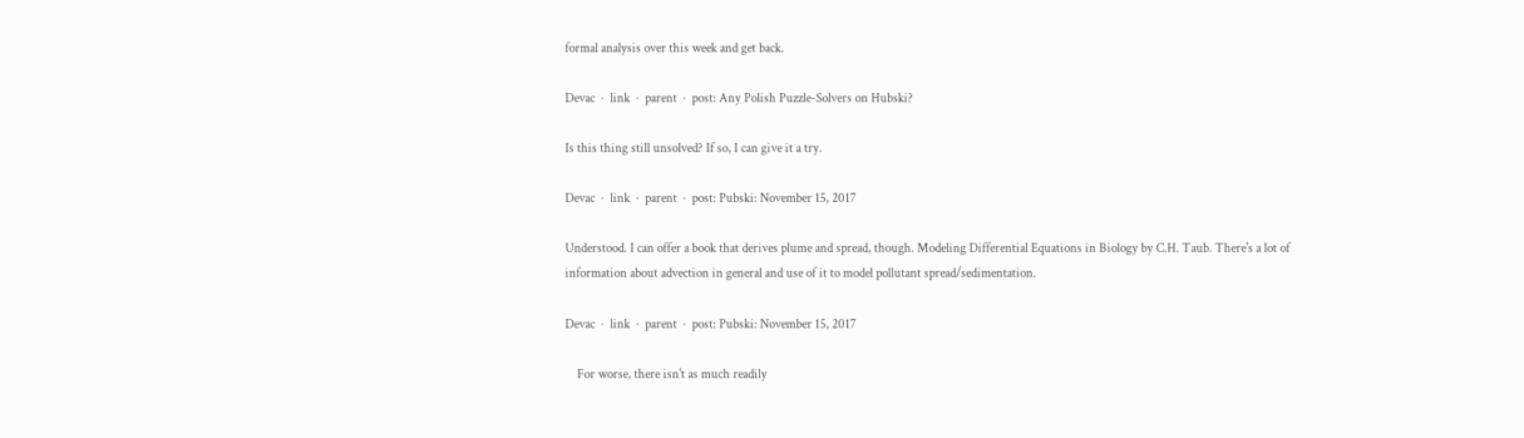formal analysis over this week and get back.

Devac  ·  link  ·  parent  ·  post: Any Polish Puzzle-Solvers on Hubski?

Is this thing still unsolved? If so, I can give it a try.

Devac  ·  link  ·  parent  ·  post: Pubski: November 15, 2017

Understood. I can offer a book that derives plume and spread, though. Modeling Differential Equations in Biology by C.H. Taub. There's a lot of information about advection in general and use of it to model pollutant spread/sedimentation.

Devac  ·  link  ·  parent  ·  post: Pubski: November 15, 2017

    For worse, there isn't as much readily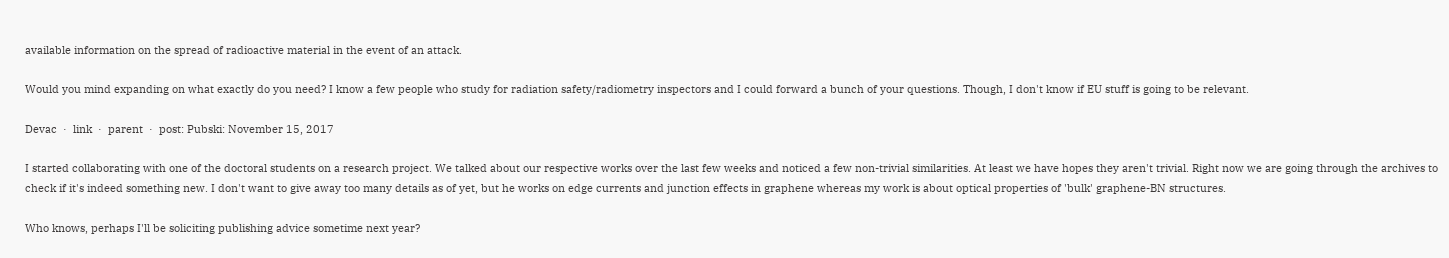available information on the spread of radioactive material in the event of an attack.

Would you mind expanding on what exactly do you need? I know a few people who study for radiation safety/radiometry inspectors and I could forward a bunch of your questions. Though, I don't know if EU stuff is going to be relevant.

Devac  ·  link  ·  parent  ·  post: Pubski: November 15, 2017

I started collaborating with one of the doctoral students on a research project. We talked about our respective works over the last few weeks and noticed a few non-trivial similarities. At least we have hopes they aren't trivial. Right now we are going through the archives to check if it's indeed something new. I don't want to give away too many details as of yet, but he works on edge currents and junction effects in graphene whereas my work is about optical properties of 'bulk' graphene-BN structures.

Who knows, perhaps I'll be soliciting publishing advice sometime next year?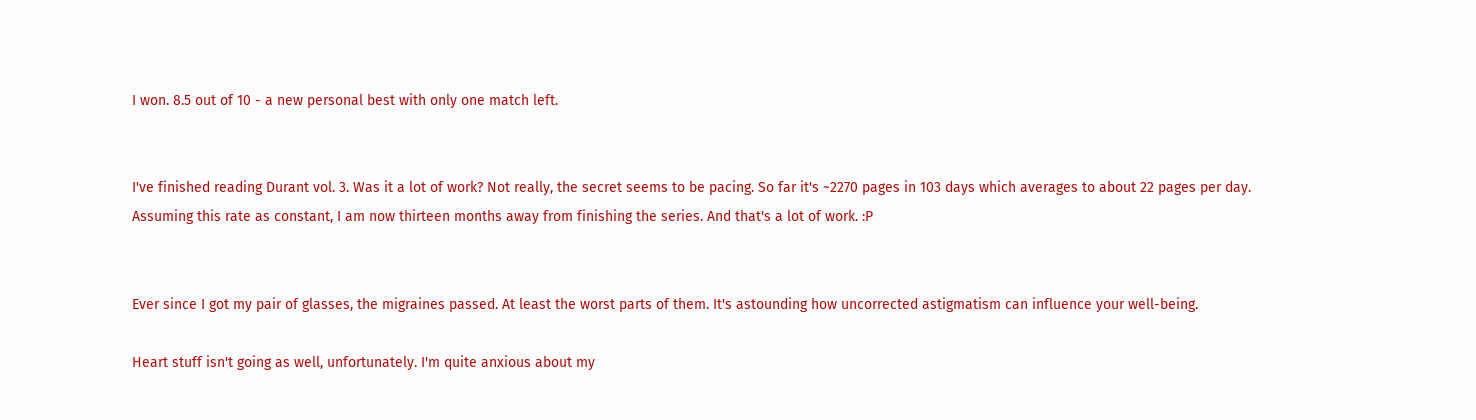I won. 8.5 out of 10 - a new personal best with only one match left.


I've finished reading Durant vol. 3. Was it a lot of work? Not really, the secret seems to be pacing. So far it's ~2270 pages in 103 days which averages to about 22 pages per day. Assuming this rate as constant, I am now thirteen months away from finishing the series. And that's a lot of work. :P


Ever since I got my pair of glasses, the migraines passed. At least the worst parts of them. It's astounding how uncorrected astigmatism can influence your well-being.

Heart stuff isn't going as well, unfortunately. I'm quite anxious about my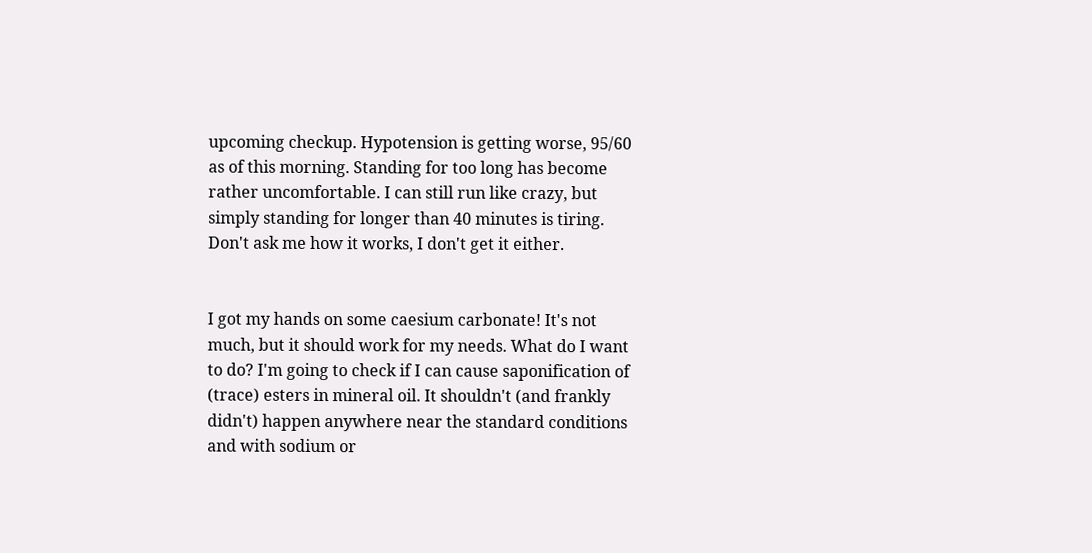upcoming checkup. Hypotension is getting worse, 95/60 as of this morning. Standing for too long has become rather uncomfortable. I can still run like crazy, but simply standing for longer than 40 minutes is tiring. Don't ask me how it works, I don't get it either.


I got my hands on some caesium carbonate! It's not much, but it should work for my needs. What do I want to do? I'm going to check if I can cause saponification of (trace) esters in mineral oil. It shouldn't (and frankly didn't) happen anywhere near the standard conditions and with sodium or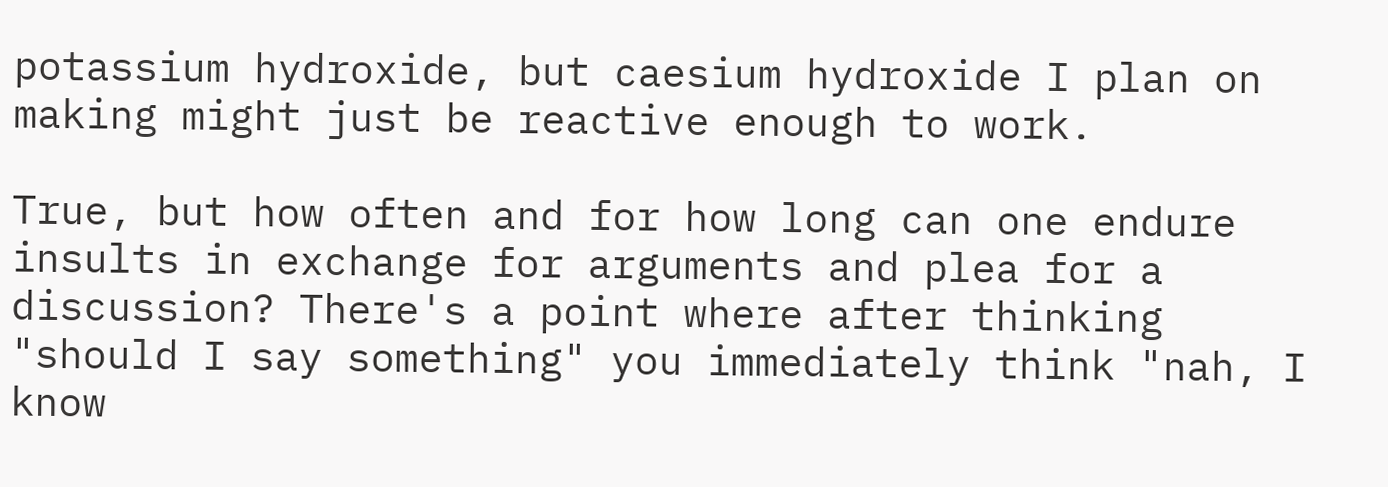potassium hydroxide, but caesium hydroxide I plan on making might just be reactive enough to work.

True, but how often and for how long can one endure insults in exchange for arguments and plea for a discussion? There's a point where after thinking "should I say something" you immediately think "nah, I know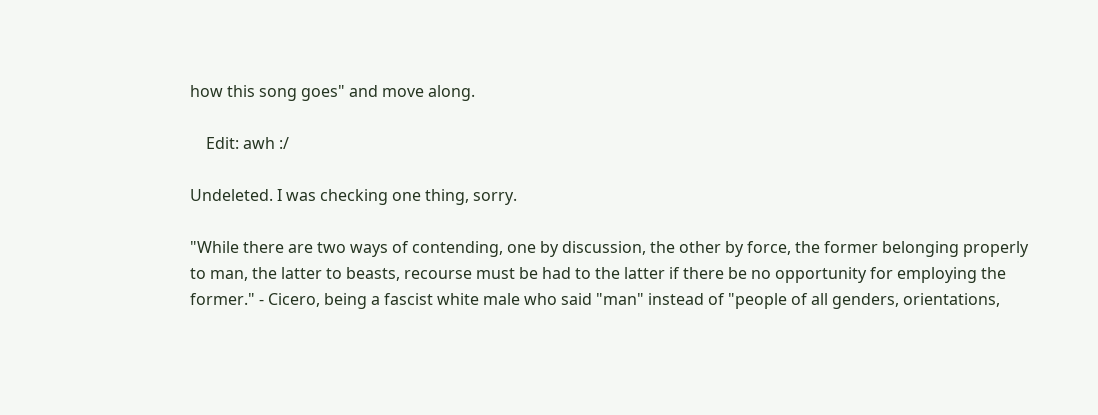how this song goes" and move along.

    Edit: awh :/

Undeleted. I was checking one thing, sorry.

"While there are two ways of contending, one by discussion, the other by force, the former belonging properly to man, the latter to beasts, recourse must be had to the latter if there be no opportunity for employing the former." - Cicero, being a fascist white male who said "man" instead of "people of all genders, orientations,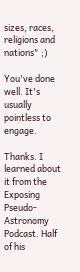sizes, races, religions and nations" ;)

You've done well. It's usually pointless to engage.

Thanks. I learned about it from the Exposing Pseudo-Astronomy Podcast. Half of his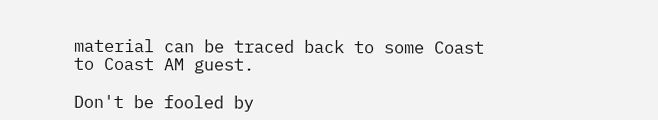material can be traced back to some Coast to Coast AM guest.

Don't be fooled by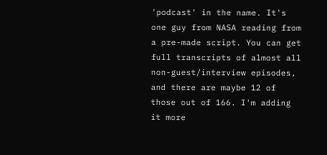'podcast' in the name. It's one guy from NASA reading from a pre-made script. You can get full transcripts of almost all non-guest/interview episodes, and there are maybe 12 of those out of 166. I'm adding it more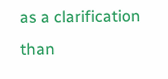as a clarification than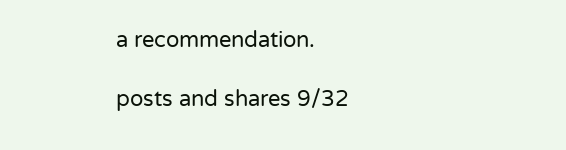a recommendation.

posts and shares 9/32